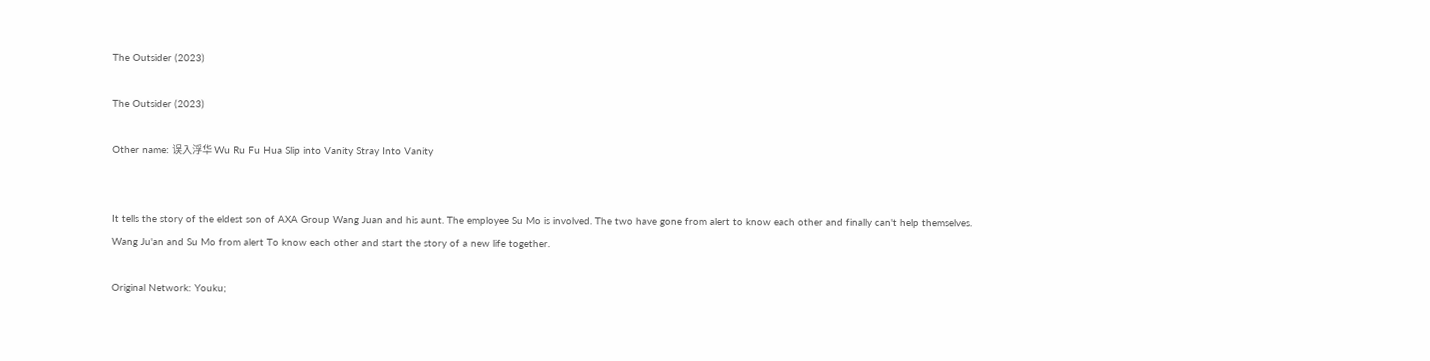The Outsider (2023)

The Outsider (2023)

Other name: 误入浮华 Wu Ru Fu Hua Slip into Vanity Stray Into Vanity


It tells the story of the eldest son of AXA Group Wang Juan and his aunt. The employee Su Mo is involved. The two have gone from alert to know each other and finally can't help themselves. Wang Ju'an and Su Mo from alert To know each other and start the story of a new life together.

Original Network: Youku;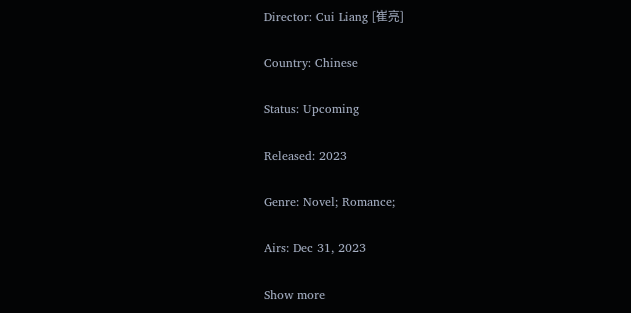Director: Cui Liang [崔亮]

Country: Chinese

Status: Upcoming

Released: 2023

Genre: Novel; Romance;

Airs: Dec 31, 2023

Show more